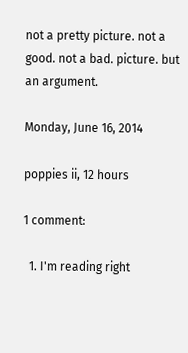not a pretty picture. not a good. not a bad. picture. but an argument.

Monday, June 16, 2014

poppies ii, 12 hours

1 comment:

  1. I'm reading right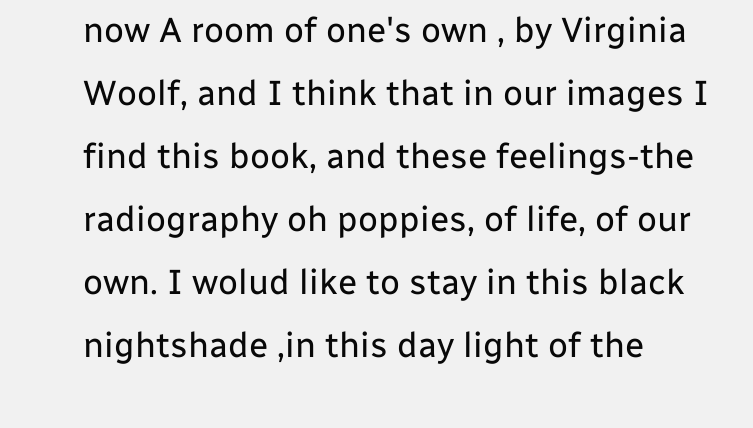now A room of one's own , by Virginia Woolf, and I think that in our images I find this book, and these feelings-the radiography oh poppies, of life, of our own. I wolud like to stay in this black nightshade ,in this day light of the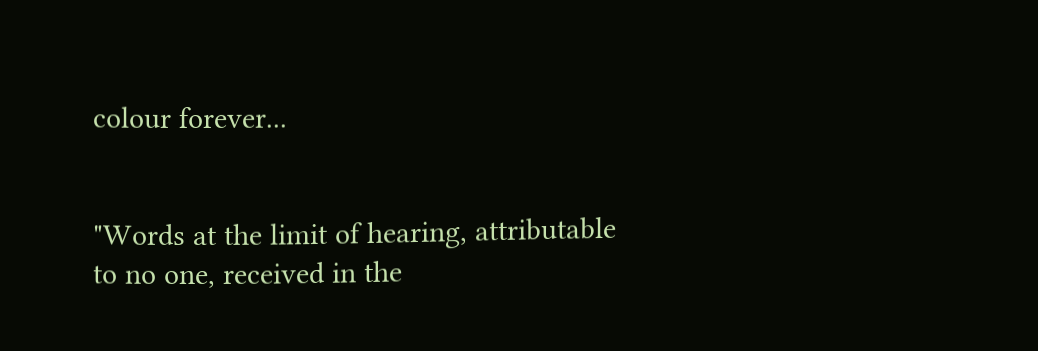colour forever...


"Words at the limit of hearing, attributable to no one, received in the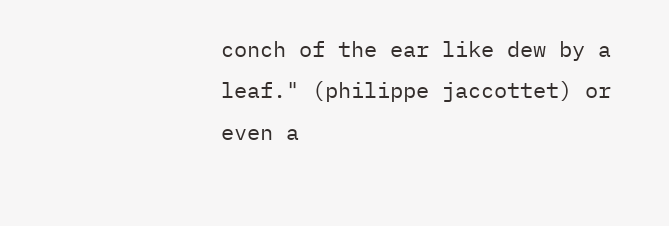conch of the ear like dew by a leaf." (philippe jaccottet) or even a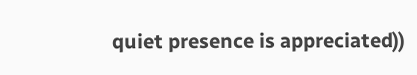quiet presence is appreciated))